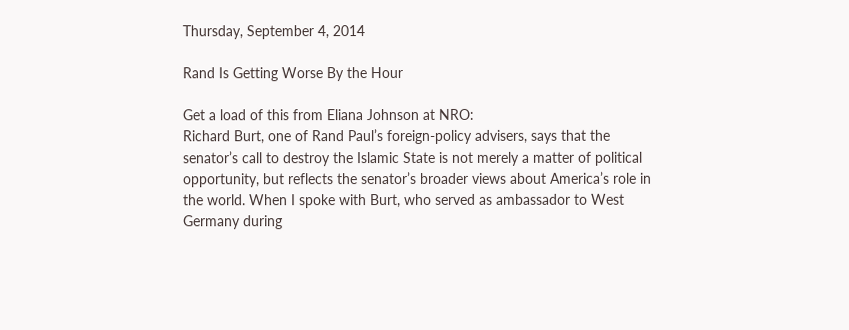Thursday, September 4, 2014

Rand Is Getting Worse By the Hour

Get a load of this from Eliana Johnson at NRO:
Richard Burt, one of Rand Paul’s foreign-policy advisers, says that the senator’s call to destroy the Islamic State is not merely a matter of political opportunity, but reflects the senator’s broader views about America’s role in the world. When I spoke with Burt, who served as ambassador to West Germany during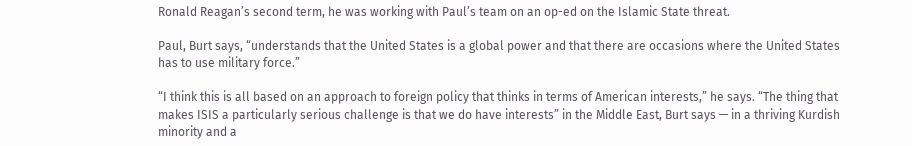Ronald Reagan’s second term, he was working with Paul’s team on an op-ed on the Islamic State threat.

Paul, Burt says, “understands that the United States is a global power and that there are occasions where the United States has to use military force.”

“I think this is all based on an approach to foreign policy that thinks in terms of American interests,” he says. “The thing that makes ISIS a particularly serious challenge is that we do have interests” in the Middle East, Burt says — in a thriving Kurdish minority and a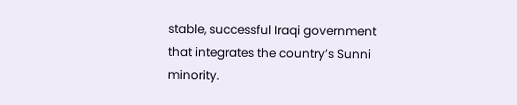stable, successful Iraqi government that integrates the country’s Sunni minority.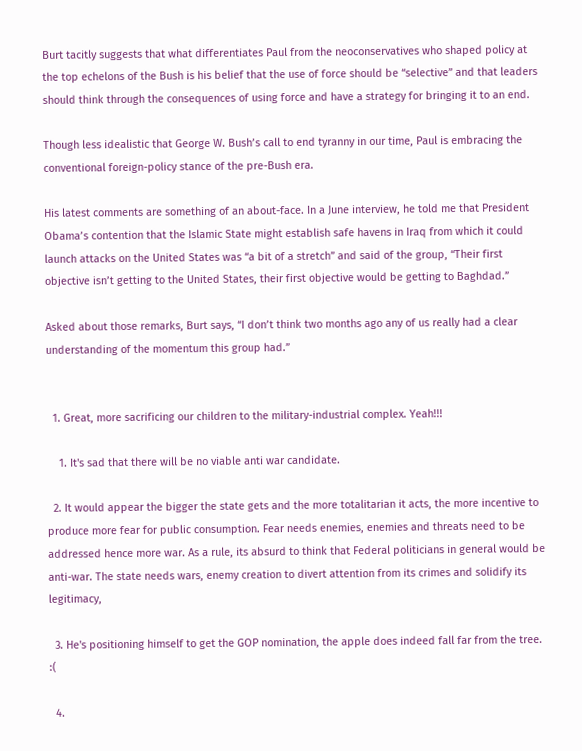Burt tacitly suggests that what differentiates Paul from the neoconservatives who shaped policy at the top echelons of the Bush is his belief that the use of force should be “selective” and that leaders should think through the consequences of using force and have a strategy for bringing it to an end.

Though less idealistic that George W. Bush’s call to end tyranny in our time, Paul is embracing the conventional foreign-policy stance of the pre-Bush era.

His latest comments are something of an about-face. In a June interview, he told me that President Obama’s contention that the Islamic State might establish safe havens in Iraq from which it could launch attacks on the United States was “a bit of a stretch” and said of the group, “Their first objective isn’t getting to the United States, their first objective would be getting to Baghdad.”

Asked about those remarks, Burt says, “I don’t think two months ago any of us really had a clear understanding of the momentum this group had.”


  1. Great, more sacrificing our children to the military-industrial complex. Yeah!!!

    1. It's sad that there will be no viable anti war candidate.

  2. It would appear the bigger the state gets and the more totalitarian it acts, the more incentive to produce more fear for public consumption. Fear needs enemies, enemies and threats need to be addressed hence more war. As a rule, its absurd to think that Federal politicians in general would be anti-war. The state needs wars, enemy creation to divert attention from its crimes and solidify its legitimacy,

  3. He's positioning himself to get the GOP nomination, the apple does indeed fall far from the tree. :(

  4.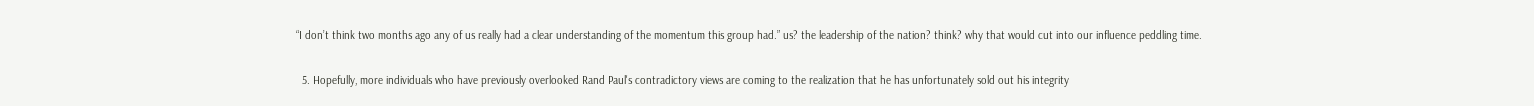“I don’t think two months ago any of us really had a clear understanding of the momentum this group had.” us? the leadership of the nation? think? why that would cut into our influence peddling time.

  5. Hopefully, more individuals who have previously overlooked Rand Paul's contradictory views are coming to the realization that he has unfortunately sold out his integrity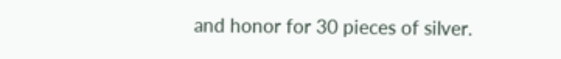and honor for 30 pieces of silver.